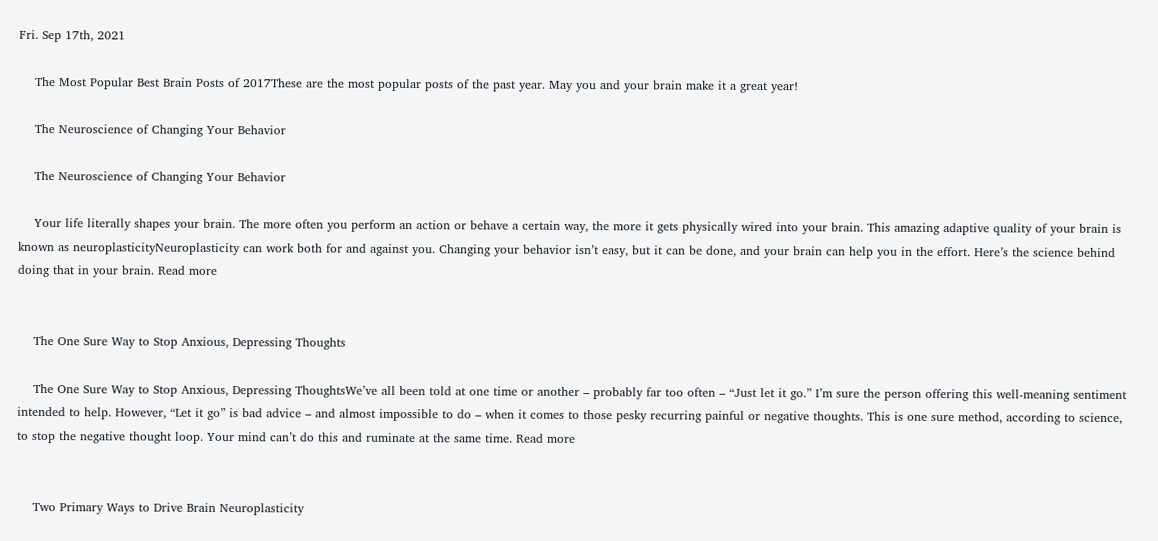Fri. Sep 17th, 2021

    The Most Popular Best Brain Posts of 2017These are the most popular posts of the past year. May you and your brain make it a great year!

    The Neuroscience of Changing Your Behavior

    The Neuroscience of Changing Your Behavior

    Your life literally shapes your brain. The more often you perform an action or behave a certain way, the more it gets physically wired into your brain. This amazing adaptive quality of your brain is known as neuroplasticityNeuroplasticity can work both for and against you. Changing your behavior isn’t easy, but it can be done, and your brain can help you in the effort. Here’s the science behind doing that in your brain. Read more


    The One Sure Way to Stop Anxious, Depressing Thoughts

    The One Sure Way to Stop Anxious, Depressing ThoughtsWe’ve all been told at one time or another – probably far too often – “Just let it go.” I’m sure the person offering this well-meaning sentiment intended to help. However, “Let it go” is bad advice – and almost impossible to do – when it comes to those pesky recurring painful or negative thoughts. This is one sure method, according to science, to stop the negative thought loop. Your mind can’t do this and ruminate at the same time. Read more


    Two Primary Ways to Drive Brain Neuroplasticity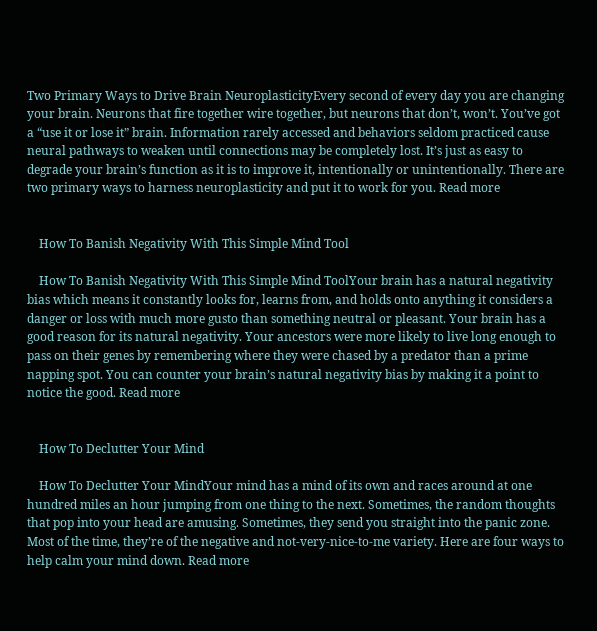Two Primary Ways to Drive Brain NeuroplasticityEvery second of every day you are changing your brain. Neurons that fire together wire together, but neurons that don’t, won’t. You’ve got a “use it or lose it” brain. Information rarely accessed and behaviors seldom practiced cause neural pathways to weaken until connections may be completely lost. It’s just as easy to degrade your brain’s function as it is to improve it, intentionally or unintentionally. There are two primary ways to harness neuroplasticity and put it to work for you. Read more


    How To Banish Negativity With This Simple Mind Tool

    How To Banish Negativity With This Simple Mind ToolYour brain has a natural negativity bias which means it constantly looks for, learns from, and holds onto anything it considers a danger or loss with much more gusto than something neutral or pleasant. Your brain has a good reason for its natural negativity. Your ancestors were more likely to live long enough to pass on their genes by remembering where they were chased by a predator than a prime napping spot. You can counter your brain’s natural negativity bias by making it a point to notice the good. Read more


    How To Declutter Your Mind

    How To Declutter Your MindYour mind has a mind of its own and races around at one hundred miles an hour jumping from one thing to the next. Sometimes, the random thoughts that pop into your head are amusing. Sometimes, they send you straight into the panic zone. Most of the time, they’re of the negative and not-very-nice-to-me variety. Here are four ways to help calm your mind down. Read more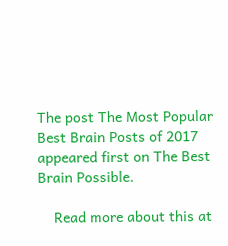The post The Most Popular Best Brain Posts of 2017 appeared first on The Best Brain Possible.

    Read more about this at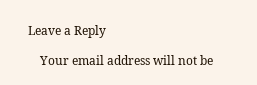Leave a Reply

    Your email address will not be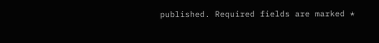published. Required fields are marked *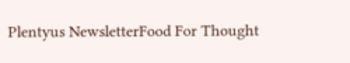Plentyus NewsletterFood For Thought